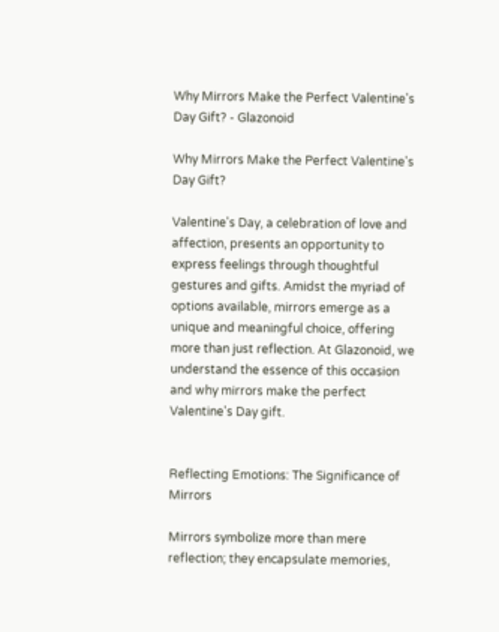Why Mirrors Make the Perfect Valentine's Day Gift? - Glazonoid

Why Mirrors Make the Perfect Valentine's Day Gift?

Valentine's Day, a celebration of love and affection, presents an opportunity to express feelings through thoughtful gestures and gifts. Amidst the myriad of options available, mirrors emerge as a unique and meaningful choice, offering more than just reflection. At Glazonoid, we understand the essence of this occasion and why mirrors make the perfect Valentine's Day gift.


Reflecting Emotions: The Significance of Mirrors

Mirrors symbolize more than mere reflection; they encapsulate memories,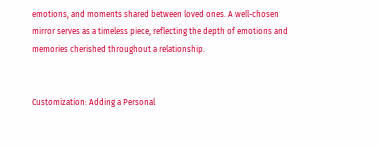emotions, and moments shared between loved ones. A well-chosen mirror serves as a timeless piece, reflecting the depth of emotions and memories cherished throughout a relationship.


Customization: Adding a Personal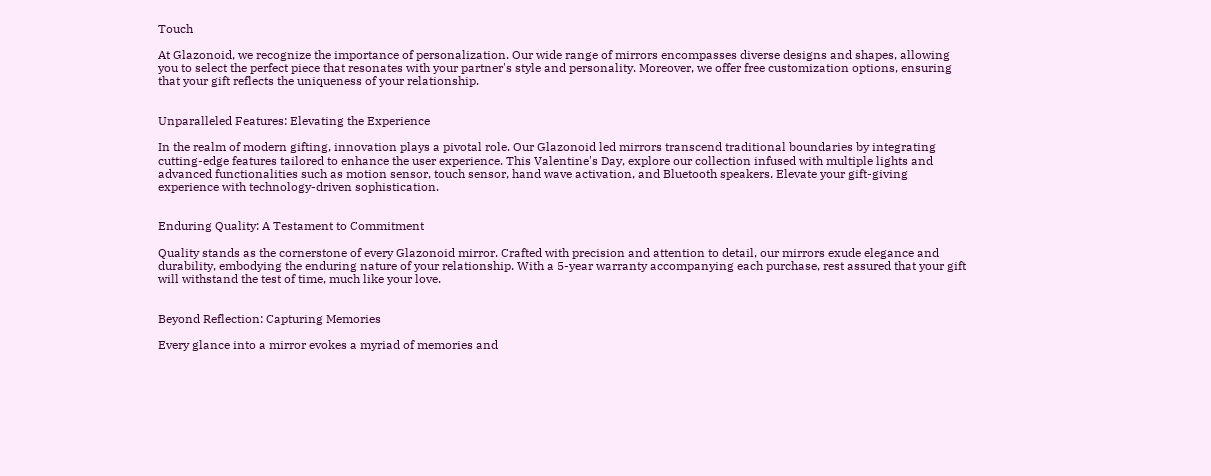Touch

At Glazonoid, we recognize the importance of personalization. Our wide range of mirrors encompasses diverse designs and shapes, allowing you to select the perfect piece that resonates with your partner's style and personality. Moreover, we offer free customization options, ensuring that your gift reflects the uniqueness of your relationship.


Unparalleled Features: Elevating the Experience

In the realm of modern gifting, innovation plays a pivotal role. Our Glazonoid led mirrors transcend traditional boundaries by integrating cutting-edge features tailored to enhance the user experience. This Valentine's Day, explore our collection infused with multiple lights and advanced functionalities such as motion sensor, touch sensor, hand wave activation, and Bluetooth speakers. Elevate your gift-giving experience with technology-driven sophistication.


Enduring Quality: A Testament to Commitment

Quality stands as the cornerstone of every Glazonoid mirror. Crafted with precision and attention to detail, our mirrors exude elegance and durability, embodying the enduring nature of your relationship. With a 5-year warranty accompanying each purchase, rest assured that your gift will withstand the test of time, much like your love.


Beyond Reflection: Capturing Memories

Every glance into a mirror evokes a myriad of memories and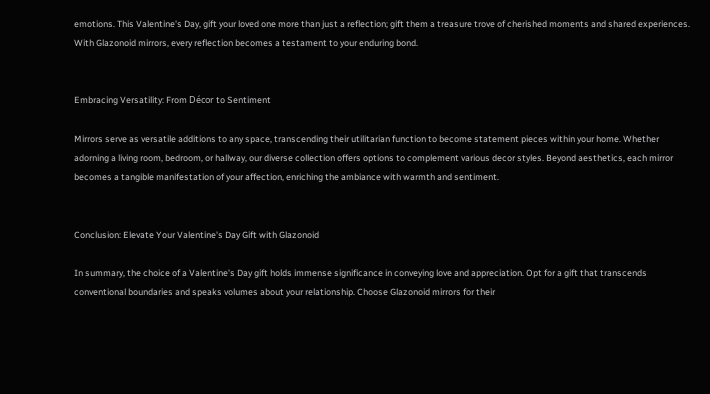emotions. This Valentine's Day, gift your loved one more than just a reflection; gift them a treasure trove of cherished moments and shared experiences. With Glazonoid mirrors, every reflection becomes a testament to your enduring bond.


Embracing Versatility: From Décor to Sentiment

Mirrors serve as versatile additions to any space, transcending their utilitarian function to become statement pieces within your home. Whether adorning a living room, bedroom, or hallway, our diverse collection offers options to complement various decor styles. Beyond aesthetics, each mirror becomes a tangible manifestation of your affection, enriching the ambiance with warmth and sentiment.


Conclusion: Elevate Your Valentine's Day Gift with Glazonoid

In summary, the choice of a Valentine's Day gift holds immense significance in conveying love and appreciation. Opt for a gift that transcends conventional boundaries and speaks volumes about your relationship. Choose Glazonoid mirrors for their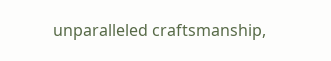unparalleled craftsmanship,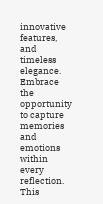innovative features, and timeless elegance. Embrace the opportunity to capture memories and emotions within every reflection. This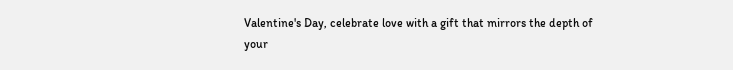Valentine's Day, celebrate love with a gift that mirrors the depth of your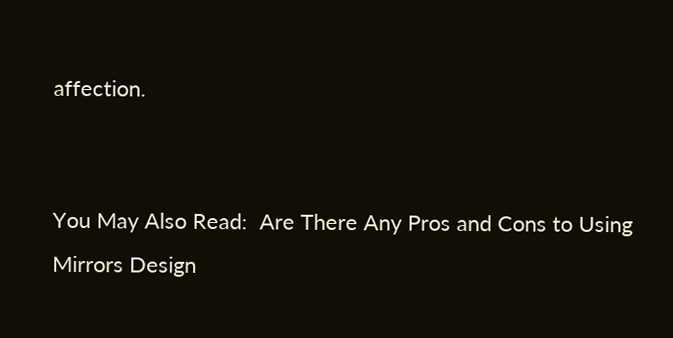affection.


You May Also Read:  Are There Any Pros and Cons to Using Mirrors Design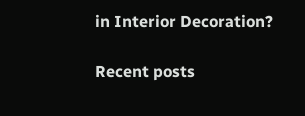in Interior Decoration?

Recent posts